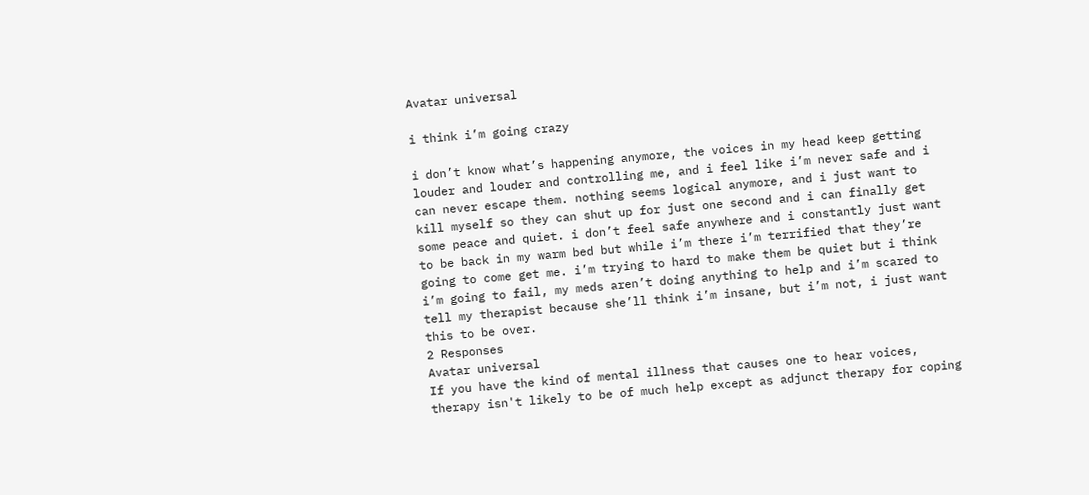Avatar universal

i think i’m going crazy

i don’t know what’s happening anymore, the voices in my head keep getting louder and louder and controlling me, and i feel like i’m never safe and i can never escape them. nothing seems logical anymore, and i just want to kill myself so they can shut up for just one second and i can finally get some peace and quiet. i don’t feel safe anywhere and i constantly just want to be back in my warm bed but while i’m there i’m terrified that they’re going to come get me. i’m trying to hard to make them be quiet but i think i’m going to fail, my meds aren’t doing anything to help and i’m scared to tell my therapist because she’ll think i’m insane, but i’m not, i just want this to be over.
2 Responses
Avatar universal
If you have the kind of mental illness that causes one to hear voices, therapy isn't likely to be of much help except as adjunct therapy for coping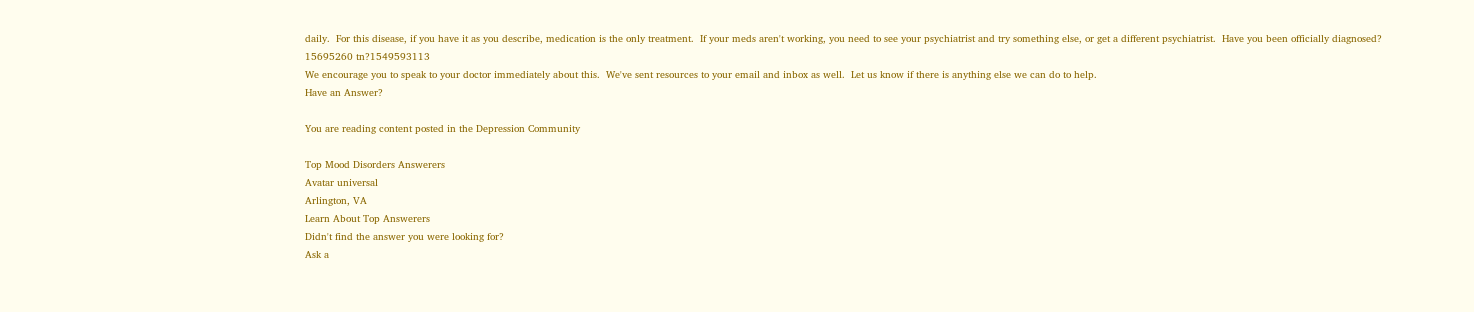daily.  For this disease, if you have it as you describe, medication is the only treatment.  If your meds aren't working, you need to see your psychiatrist and try something else, or get a different psychiatrist.  Have you been officially diagnosed?
15695260 tn?1549593113
We encourage you to speak to your doctor immediately about this.  We've sent resources to your email and inbox as well.  Let us know if there is anything else we can do to help.
Have an Answer?

You are reading content posted in the Depression Community

Top Mood Disorders Answerers
Avatar universal
Arlington, VA
Learn About Top Answerers
Didn't find the answer you were looking for?
Ask a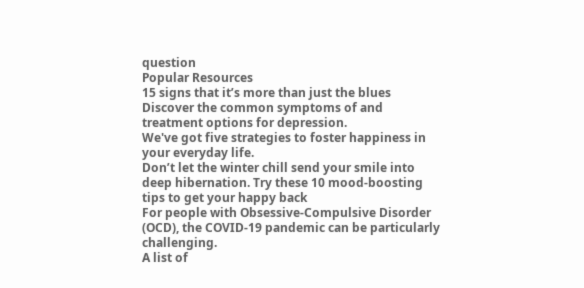question
Popular Resources
15 signs that it’s more than just the blues
Discover the common symptoms of and treatment options for depression.
We've got five strategies to foster happiness in your everyday life.
Don’t let the winter chill send your smile into deep hibernation. Try these 10 mood-boosting tips to get your happy back
For people with Obsessive-Compulsive Disorder (OCD), the COVID-19 pandemic can be particularly challenging.
A list of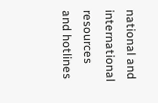national and international resources and hotlines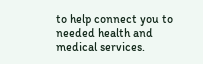to help connect you to needed health and medical services.